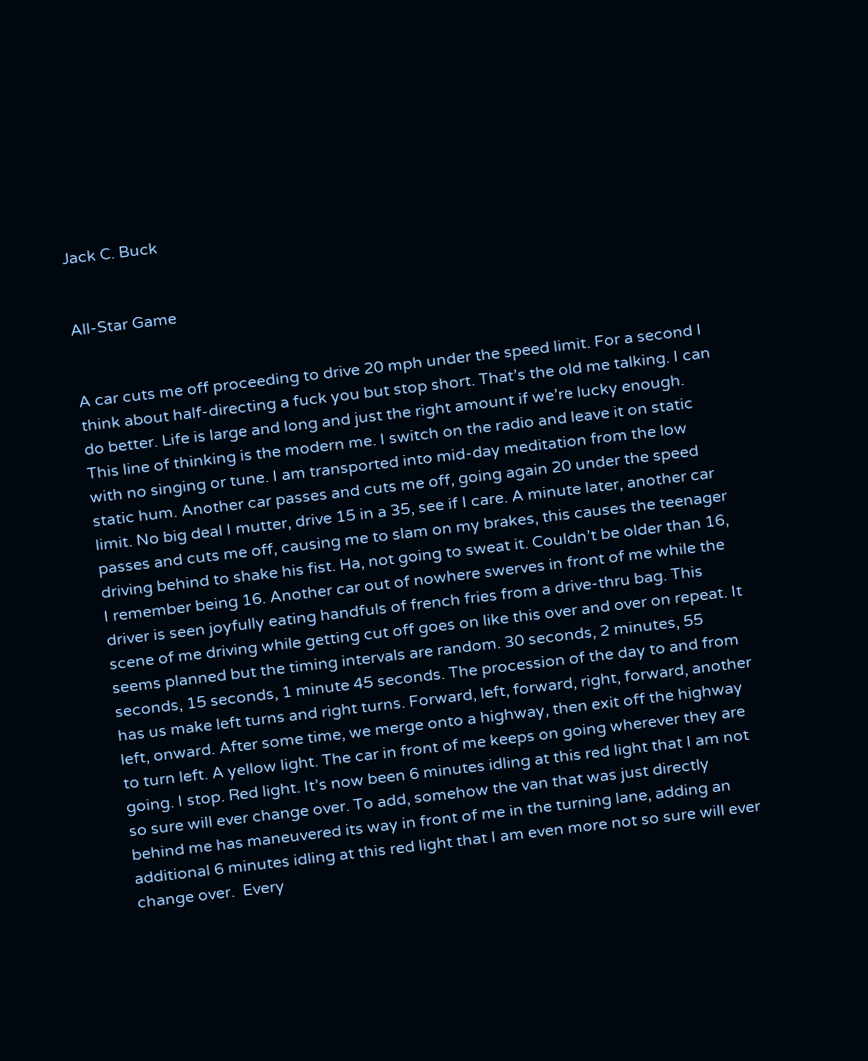Jack C. Buck


All-Star Game


A car cuts me off proceeding to drive 20 mph under the speed limit. For a second I think about half-directing a fuck you but stop short. That’s the old me talking. I can do better. Life is large and long and just the right amount if we’re lucky enough. This line of thinking is the modern me. I switch on the radio and leave it on static with no singing or tune. I am transported into mid-day meditation from the low static hum. Another car passes and cuts me off, going again 20 under the speed limit. No big deal I mutter, drive 15 in a 35, see if I care. A minute later, another car passes and cuts me off, causing me to slam on my brakes, this causes the teenager driving behind to shake his fist. Ha, not going to sweat it. Couldn’t be older than 16, I remember being 16. Another car out of nowhere swerves in front of me while the driver is seen joyfully eating handfuls of french fries from a drive-thru bag. This scene of me driving while getting cut off goes on like this over and over on repeat. It seems planned but the timing intervals are random. 30 seconds, 2 minutes, 55 seconds, 15 seconds, 1 minute 45 seconds. The procession of the day to and from has us make left turns and right turns. Forward, left, forward, right, forward, another left, onward. After some time, we merge onto a highway, then exit off the highway to turn left. A yellow light. The car in front of me keeps on going wherever they are going. I stop. Red light. It’s now been 6 minutes idling at this red light that I am not so sure will ever change over. To add, somehow the van that was just directly behind me has maneuvered its way in front of me in the turning lane, adding an additional 6 minutes idling at this red light that I am even more not so sure will ever change over.  Every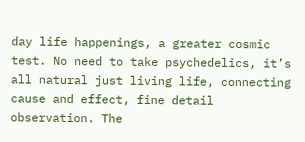day life happenings, a greater cosmic test. No need to take psychedelics, it’s all natural just living life, connecting cause and effect, fine detail observation. The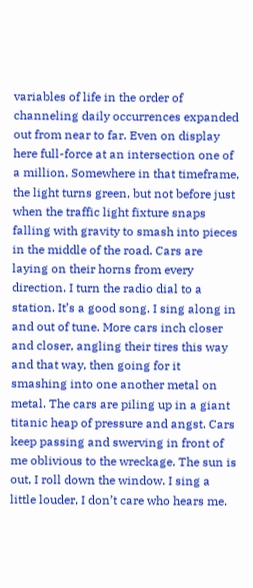variables of life in the order of channeling daily occurrences expanded out from near to far. Even on display here full-force at an intersection one of a million. Somewhere in that timeframe, the light turns green, but not before just when the traffic light fixture snaps falling with gravity to smash into pieces in the middle of the road. Cars are laying on their horns from every direction. I turn the radio dial to a station. It’s a good song. I sing along in and out of tune. More cars inch closer and closer, angling their tires this way and that way, then going for it smashing into one another metal on metal. The cars are piling up in a giant titanic heap of pressure and angst. Cars keep passing and swerving in front of me oblivious to the wreckage. The sun is out, I roll down the window. I sing a little louder, I don’t care who hears me.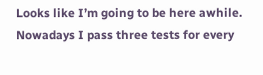Looks like I’m going to be here awhile. Nowadays I pass three tests for every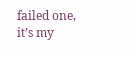failed one, it’s my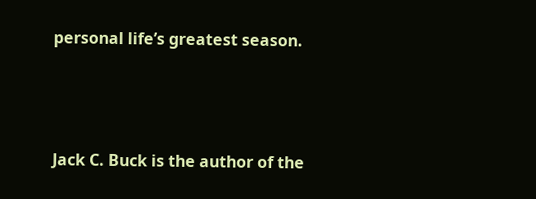personal life’s greatest season.




Jack C. Buck is the author of the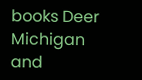books Deer Michigan and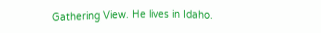Gathering View. He lives in Idaho.